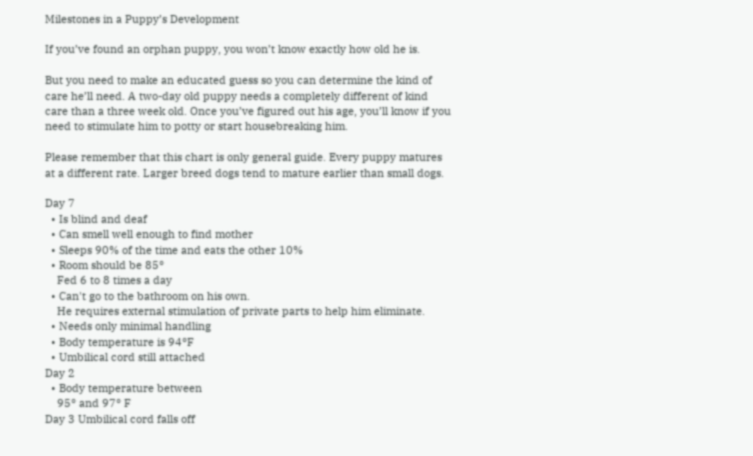Milestones in a Puppy’s Development

If you’ve found an orphan puppy, you won’t know exactly how old he is.

But you need to make an educated guess so you can determine the kind of care he’ll need. A two-day old puppy needs a completely different of kind care than a three week old. Once you’ve figured out his age, you’ll know if you need to stimulate him to potty or start housebreaking him.

Please remember that this chart is only general guide. Every puppy matures at a different rate. Larger breed dogs tend to mature earlier than small dogs.

Day 7
  • Is blind and deaf
  • Can smell well enough to find mother
  • Sleeps 90% of the time and eats the other 10%
  • Room should be 85°
    Fed 6 to 8 times a day
  • Can't go to the bathroom on his own.
    He requires external stimulation of private parts to help him eliminate.
  • Needs only minimal handling
  • Body temperature is 94°F
  • Umbilical cord still attached
Day 2
  • Body temperature between
    95° and 97° F
Day 3 Umbilical cord falls off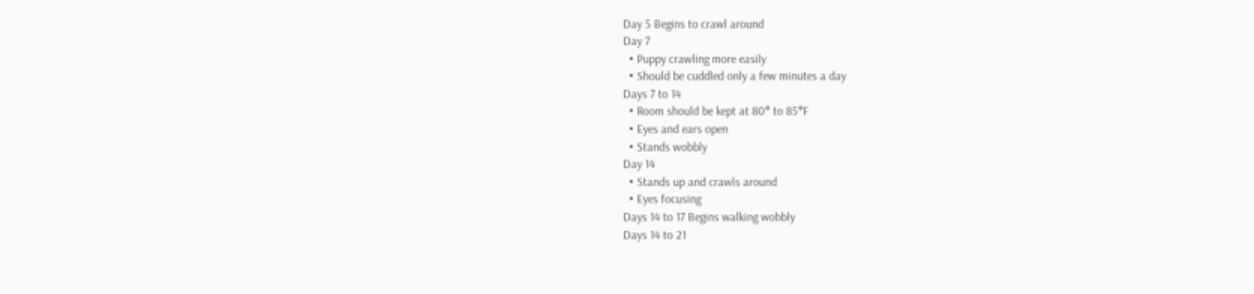Day 5 Begins to crawl around
Day 7
  • Puppy crawling more easily
  • Should be cuddled only a few minutes a day
Days 7 to 14
  • Room should be kept at 80° to 85°F
  • Eyes and ears open
  • Stands wobbly
Day 14
  • Stands up and crawls around
  • Eyes focusing
Days 14 to 17 Begins walking wobbly
Days 14 to 21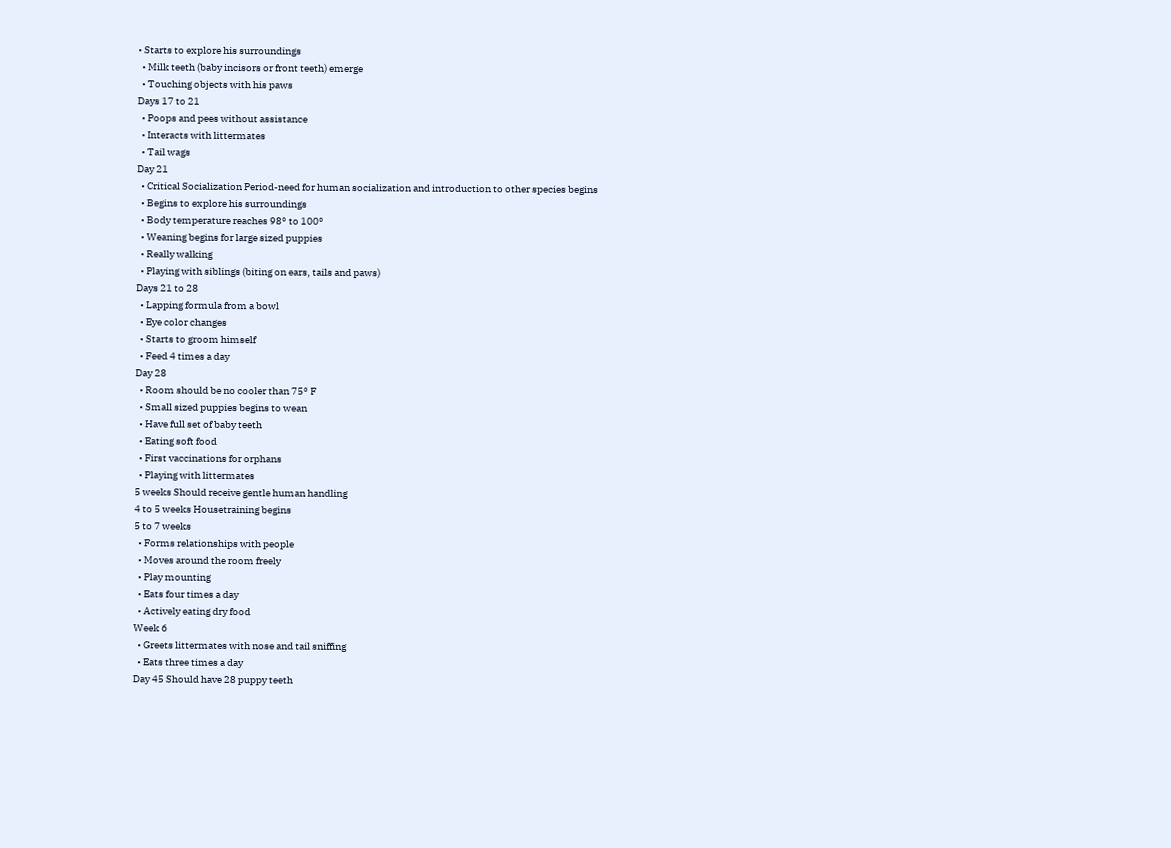• Starts to explore his surroundings
  • Milk teeth (baby incisors or front teeth) emerge
  • Touching objects with his paws
Days 17 to 21
  • Poops and pees without assistance
  • Interacts with littermates
  • Tail wags
Day 21
  • Critical Socialization Period-need for human socialization and introduction to other species begins
  • Begins to explore his surroundings
  • Body temperature reaches 98° to 100°
  • Weaning begins for large sized puppies
  • Really walking
  • Playing with siblings (biting on ears, tails and paws)
Days 21 to 28
  • Lapping formula from a bowl
  • Eye color changes
  • Starts to groom himself
  • Feed 4 times a day
Day 28
  • Room should be no cooler than 75° F
  • Small sized puppies begins to wean
  • Have full set of baby teeth
  • Eating soft food
  • First vaccinations for orphans
  • Playing with littermates
5 weeks Should receive gentle human handling
4 to 5 weeks Housetraining begins
5 to 7 weeks
  • Forms relationships with people
  • Moves around the room freely
  • Play mounting
  • Eats four times a day
  • Actively eating dry food
Week 6
  • Greets littermates with nose and tail sniffing
  • Eats three times a day
Day 45 Should have 28 puppy teeth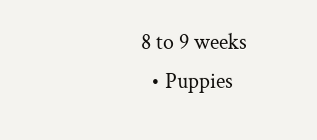8 to 9 weeks
  • Puppies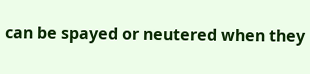can be spayed or neutered when they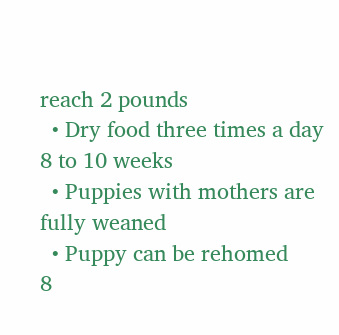reach 2 pounds
  • Dry food three times a day
8 to 10 weeks
  • Puppies with mothers are fully weaned
  • Puppy can be rehomed
8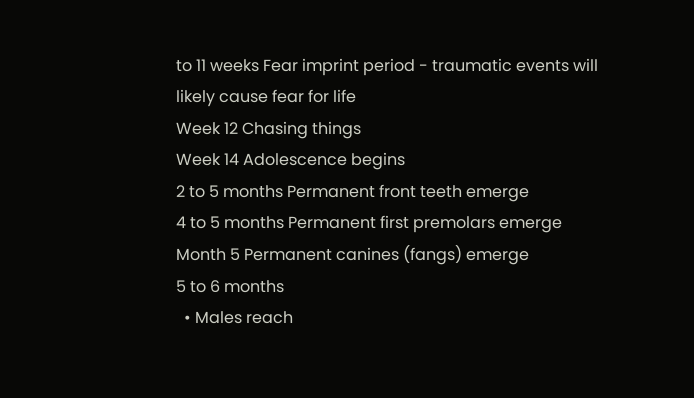to 11 weeks Fear imprint period - traumatic events will
likely cause fear for life
Week 12 Chasing things
Week 14 Adolescence begins
2 to 5 months Permanent front teeth emerge
4 to 5 months Permanent first premolars emerge
Month 5 Permanent canines (fangs) emerge
5 to 6 months
  • Males reach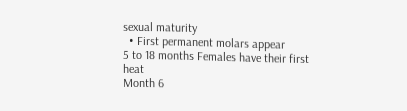sexual maturity
  • First permanent molars appear
5 to 18 months Females have their first heat
Month 6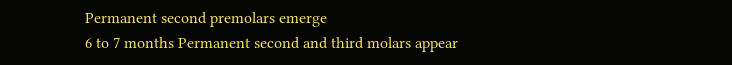Permanent second premolars emerge
6 to 7 months Permanent second and third molars appear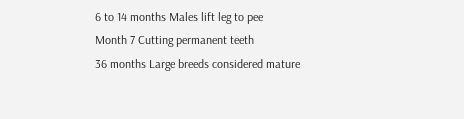6 to 14 months Males lift leg to pee
Month 7 Cutting permanent teeth
36 months Large breeds considered mature